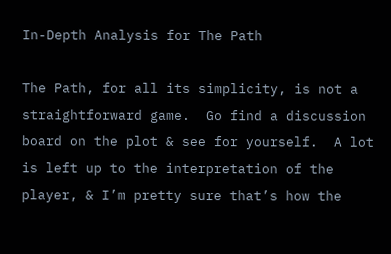In-Depth Analysis for The Path

The Path, for all its simplicity, is not a straightforward game.  Go find a discussion board on the plot & see for yourself.  A lot is left up to the interpretation of the player, & I’m pretty sure that’s how the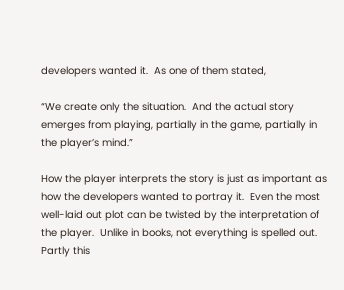developers wanted it.  As one of them stated,

“We create only the situation.  And the actual story emerges from playing, partially in the game, partially in the player’s mind.”

How the player interprets the story is just as important as how the developers wanted to portray it.  Even the most well-laid out plot can be twisted by the interpretation of the player.  Unlike in books, not everything is spelled out.  Partly this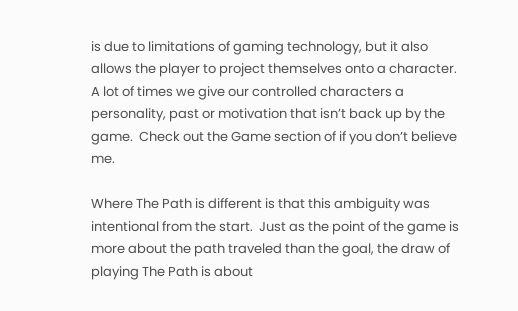is due to limitations of gaming technology, but it also allows the player to project themselves onto a character.  A lot of times we give our controlled characters a personality, past or motivation that isn’t back up by the game.  Check out the Game section of if you don’t believe me.

Where The Path is different is that this ambiguity was intentional from the start.  Just as the point of the game is more about the path traveled than the goal, the draw of playing The Path is about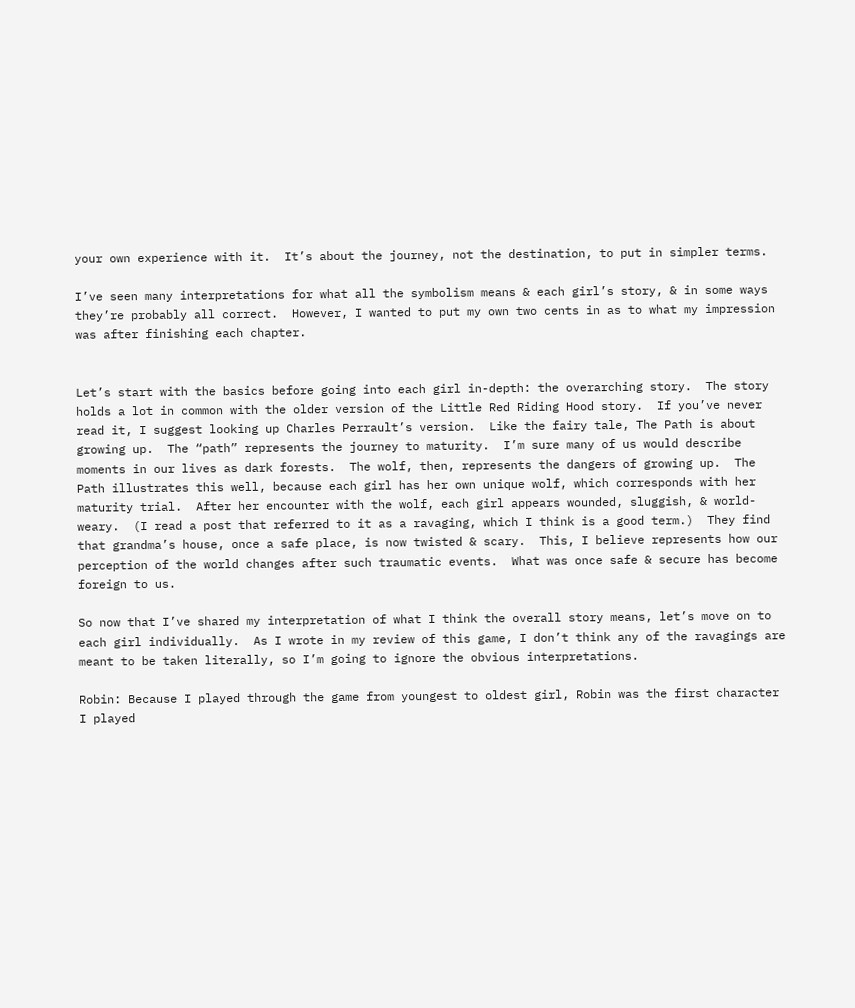your own experience with it.  It’s about the journey, not the destination, to put in simpler terms.

I’ve seen many interpretations for what all the symbolism means & each girl’s story, & in some ways they’re probably all correct.  However, I wanted to put my own two cents in as to what my impression was after finishing each chapter.


Let’s start with the basics before going into each girl in-depth: the overarching story.  The story holds a lot in common with the older version of the Little Red Riding Hood story.  If you’ve never read it, I suggest looking up Charles Perrault’s version.  Like the fairy tale, The Path is about growing up.  The “path” represents the journey to maturity.  I’m sure many of us would describe moments in our lives as dark forests.  The wolf, then, represents the dangers of growing up.  The Path illustrates this well, because each girl has her own unique wolf, which corresponds with her maturity trial.  After her encounter with the wolf, each girl appears wounded, sluggish, & world-weary.  (I read a post that referred to it as a ravaging, which I think is a good term.)  They find that grandma’s house, once a safe place, is now twisted & scary.  This, I believe represents how our perception of the world changes after such traumatic events.  What was once safe & secure has become foreign to us.

So now that I’ve shared my interpretation of what I think the overall story means, let’s move on to each girl individually.  As I wrote in my review of this game, I don’t think any of the ravagings are meant to be taken literally, so I’m going to ignore the obvious interpretations.

Robin: Because I played through the game from youngest to oldest girl, Robin was the first character I played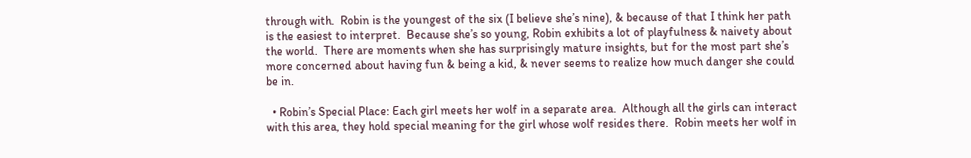through with.  Robin is the youngest of the six (I believe she’s nine), & because of that I think her path is the easiest to interpret.  Because she’s so young, Robin exhibits a lot of playfulness & naivety about the world.  There are moments when she has surprisingly mature insights, but for the most part she’s more concerned about having fun & being a kid, & never seems to realize how much danger she could be in.

  • Robin’s Special Place: Each girl meets her wolf in a separate area.  Although all the girls can interact with this area, they hold special meaning for the girl whose wolf resides there.  Robin meets her wolf in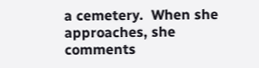a cemetery.  When she approaches, she comments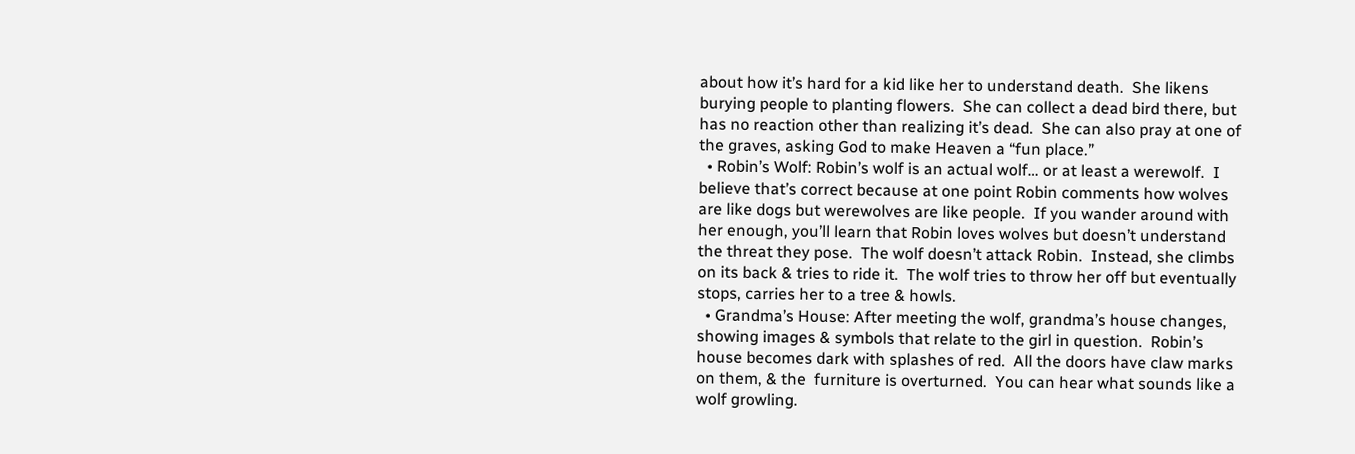about how it’s hard for a kid like her to understand death.  She likens burying people to planting flowers.  She can collect a dead bird there, but has no reaction other than realizing it’s dead.  She can also pray at one of the graves, asking God to make Heaven a “fun place.”
  • Robin’s Wolf: Robin’s wolf is an actual wolf… or at least a werewolf.  I believe that’s correct because at one point Robin comments how wolves are like dogs but werewolves are like people.  If you wander around with her enough, you’ll learn that Robin loves wolves but doesn’t understand the threat they pose.  The wolf doesn’t attack Robin.  Instead, she climbs on its back & tries to ride it.  The wolf tries to throw her off but eventually stops, carries her to a tree & howls.
  • Grandma’s House: After meeting the wolf, grandma’s house changes, showing images & symbols that relate to the girl in question.  Robin’s house becomes dark with splashes of red.  All the doors have claw marks on them, & the  furniture is overturned.  You can hear what sounds like a wolf growling.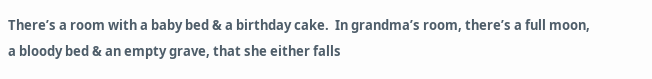There’s a room with a baby bed & a birthday cake.  In grandma’s room, there’s a full moon, a bloody bed & an empty grave, that she either falls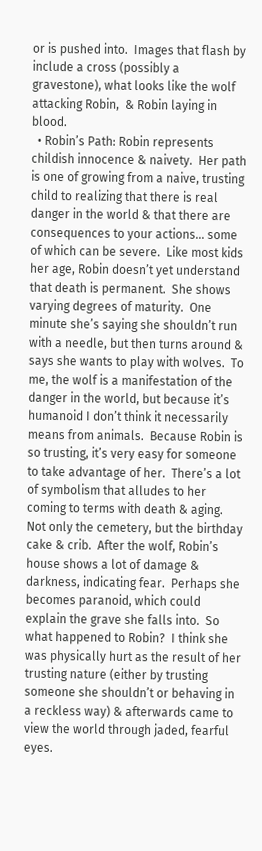or is pushed into.  Images that flash by include a cross (possibly a gravestone), what looks like the wolf attacking Robin,  & Robin laying in blood.
  • Robin’s Path: Robin represents childish innocence & naivety.  Her path is one of growing from a naive, trusting child to realizing that there is real danger in the world & that there are consequences to your actions… some of which can be severe.  Like most kids her age, Robin doesn’t yet understand that death is permanent.  She shows varying degrees of maturity.  One minute she’s saying she shouldn’t run with a needle, but then turns around & says she wants to play with wolves.  To me, the wolf is a manifestation of the danger in the world, but because it’s humanoid I don’t think it necessarily means from animals.  Because Robin is so trusting, it’s very easy for someone to take advantage of her.  There’s a lot of symbolism that alludes to her coming to terms with death & aging.  Not only the cemetery, but the birthday cake & crib.  After the wolf, Robin’s house shows a lot of damage & darkness, indicating fear.  Perhaps she becomes paranoid, which could explain the grave she falls into.  So what happened to Robin?  I think she was physically hurt as the result of her trusting nature (either by trusting someone she shouldn’t or behaving in a reckless way) & afterwards came to view the world through jaded, fearful eyes.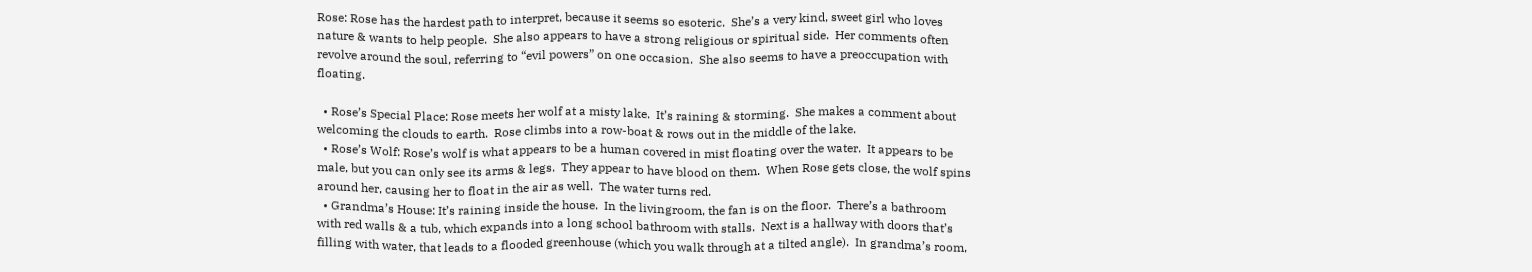Rose: Rose has the hardest path to interpret, because it seems so esoteric.  She’s a very kind, sweet girl who loves nature & wants to help people.  She also appears to have a strong religious or spiritual side.  Her comments often revolve around the soul, referring to “evil powers” on one occasion.  She also seems to have a preoccupation with floating.

  • Rose’s Special Place: Rose meets her wolf at a misty lake.  It’s raining & storming.  She makes a comment about welcoming the clouds to earth.  Rose climbs into a row-boat & rows out in the middle of the lake.
  • Rose’s Wolf: Rose’s wolf is what appears to be a human covered in mist floating over the water.  It appears to be male, but you can only see its arms & legs.  They appear to have blood on them.  When Rose gets close, the wolf spins around her, causing her to float in the air as well.  The water turns red.
  • Grandma’s House: It’s raining inside the house.  In the livingroom, the fan is on the floor.  There’s a bathroom with red walls & a tub, which expands into a long school bathroom with stalls.  Next is a hallway with doors that’s filling with water, that leads to a flooded greenhouse (which you walk through at a tilted angle).  In grandma’s room,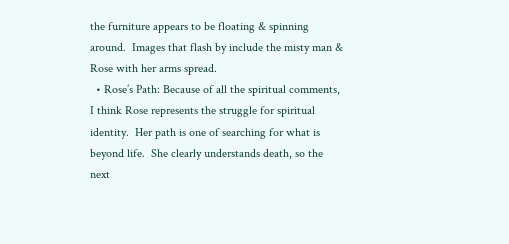the furniture appears to be floating & spinning around.  Images that flash by include the misty man & Rose with her arms spread.
  • Rose’s Path: Because of all the spiritual comments, I think Rose represents the struggle for spiritual identity.  Her path is one of searching for what is beyond life.  She clearly understands death, so the next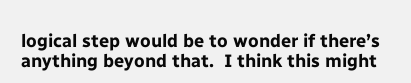logical step would be to wonder if there’s anything beyond that.  I think this might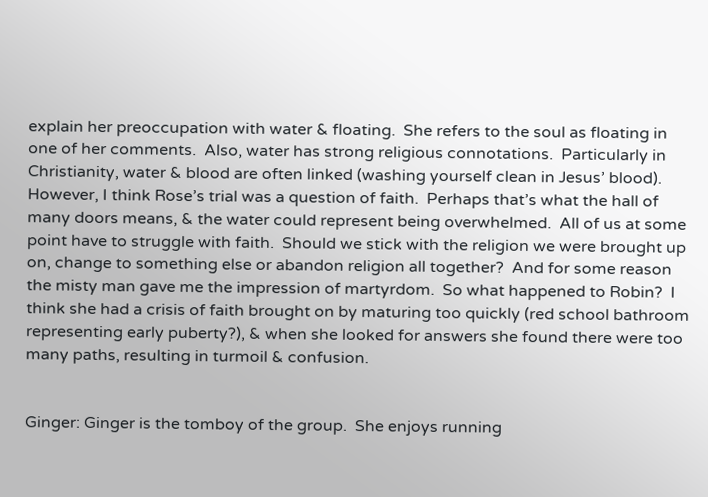explain her preoccupation with water & floating.  She refers to the soul as floating in one of her comments.  Also, water has strong religious connotations.  Particularly in Christianity, water & blood are often linked (washing yourself clean in Jesus’ blood).  However, I think Rose’s trial was a question of faith.  Perhaps that’s what the hall of many doors means, & the water could represent being overwhelmed.  All of us at some point have to struggle with faith.  Should we stick with the religion we were brought up on, change to something else or abandon religion all together?  And for some reason the misty man gave me the impression of martyrdom.  So what happened to Robin?  I think she had a crisis of faith brought on by maturing too quickly (red school bathroom representing early puberty?), & when she looked for answers she found there were too many paths, resulting in turmoil & confusion.


Ginger: Ginger is the tomboy of the group.  She enjoys running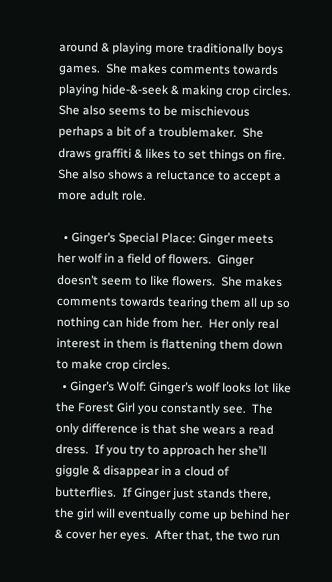around & playing more traditionally boys games.  She makes comments towards playing hide-&-seek & making crop circles.  She also seems to be mischievous perhaps a bit of a troublemaker.  She draws graffiti & likes to set things on fire.  She also shows a reluctance to accept a more adult role.

  • Ginger’s Special Place: Ginger meets her wolf in a field of flowers.  Ginger doesn’t seem to like flowers.  She makes comments towards tearing them all up so nothing can hide from her.  Her only real interest in them is flattening them down to make crop circles.
  • Ginger’s Wolf: Ginger’s wolf looks lot like the Forest Girl you constantly see.  The only difference is that she wears a read dress.  If you try to approach her she’ll giggle & disappear in a cloud of butterflies.  If Ginger just stands there, the girl will eventually come up behind her & cover her eyes.  After that, the two run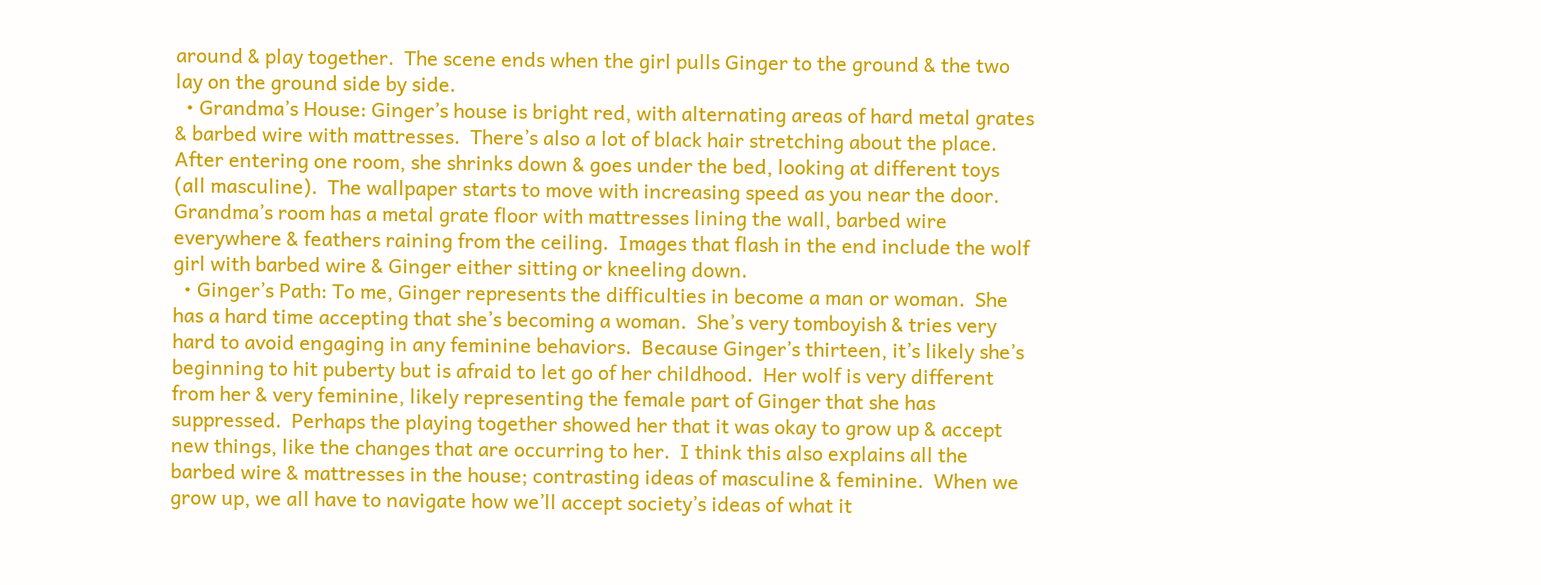around & play together.  The scene ends when the girl pulls Ginger to the ground & the two lay on the ground side by side.
  • Grandma’s House: Ginger’s house is bright red, with alternating areas of hard metal grates & barbed wire with mattresses.  There’s also a lot of black hair stretching about the place.  After entering one room, she shrinks down & goes under the bed, looking at different toys (all masculine).  The wallpaper starts to move with increasing speed as you near the door.  Grandma’s room has a metal grate floor with mattresses lining the wall, barbed wire everywhere & feathers raining from the ceiling.  Images that flash in the end include the wolf girl with barbed wire & Ginger either sitting or kneeling down.
  • Ginger’s Path: To me, Ginger represents the difficulties in become a man or woman.  She has a hard time accepting that she’s becoming a woman.  She’s very tomboyish & tries very hard to avoid engaging in any feminine behaviors.  Because Ginger’s thirteen, it’s likely she’s beginning to hit puberty but is afraid to let go of her childhood.  Her wolf is very different from her & very feminine, likely representing the female part of Ginger that she has suppressed.  Perhaps the playing together showed her that it was okay to grow up & accept new things, like the changes that are occurring to her.  I think this also explains all the barbed wire & mattresses in the house; contrasting ideas of masculine & feminine.  When we grow up, we all have to navigate how we’ll accept society’s ideas of what it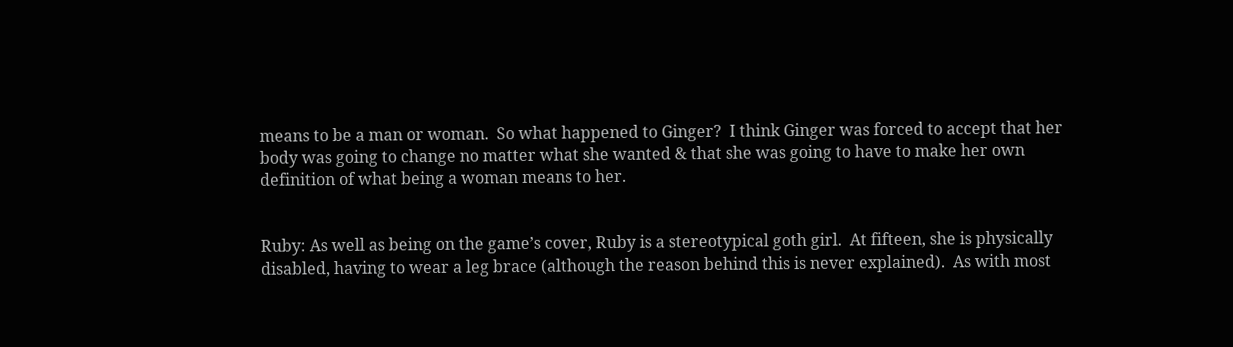means to be a man or woman.  So what happened to Ginger?  I think Ginger was forced to accept that her body was going to change no matter what she wanted & that she was going to have to make her own definition of what being a woman means to her.


Ruby: As well as being on the game’s cover, Ruby is a stereotypical goth girl.  At fifteen, she is physically disabled, having to wear a leg brace (although the reason behind this is never explained).  As with most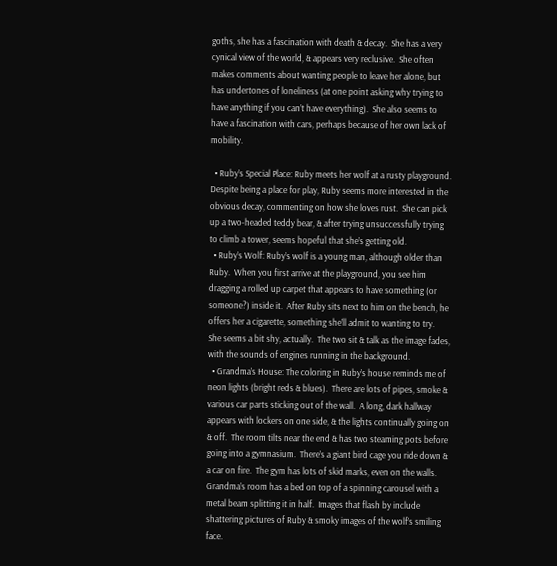goths, she has a fascination with death & decay.  She has a very cynical view of the world, & appears very reclusive.  She often makes comments about wanting people to leave her alone, but has undertones of loneliness (at one point asking why trying to have anything if you can’t have everything).  She also seems to have a fascination with cars, perhaps because of her own lack of mobility.

  • Ruby’s Special Place: Ruby meets her wolf at a rusty playground.  Despite being a place for play, Ruby seems more interested in the obvious decay, commenting on how she loves rust.  She can pick up a two-headed teddy bear, & after trying unsuccessfully trying to climb a tower, seems hopeful that she’s getting old.
  • Ruby’s Wolf: Ruby’s wolf is a young man, although older than Ruby.  When you first arrive at the playground, you see him dragging a rolled up carpet that appears to have something (or someone?) inside it.  After Ruby sits next to him on the bench, he offers her a cigarette, something she’ll admit to wanting to try.  She seems a bit shy, actually.  The two sit & talk as the image fades, with the sounds of engines running in the background.
  • Grandma’s House: The coloring in Ruby’s house reminds me of neon lights (bright reds & blues).  There are lots of pipes, smoke & various car parts sticking out of the wall.  A long, dark hallway appears with lockers on one side, & the lights continually going on & off.  The room tilts near the end & has two steaming pots before going into a gymnasium.  There’s a giant bird cage you ride down & a car on fire.  The gym has lots of skid marks, even on the walls.  Grandma’s room has a bed on top of a spinning carousel with a metal beam splitting it in half.  Images that flash by include shattering pictures of Ruby & smoky images of the wolf’s smiling face.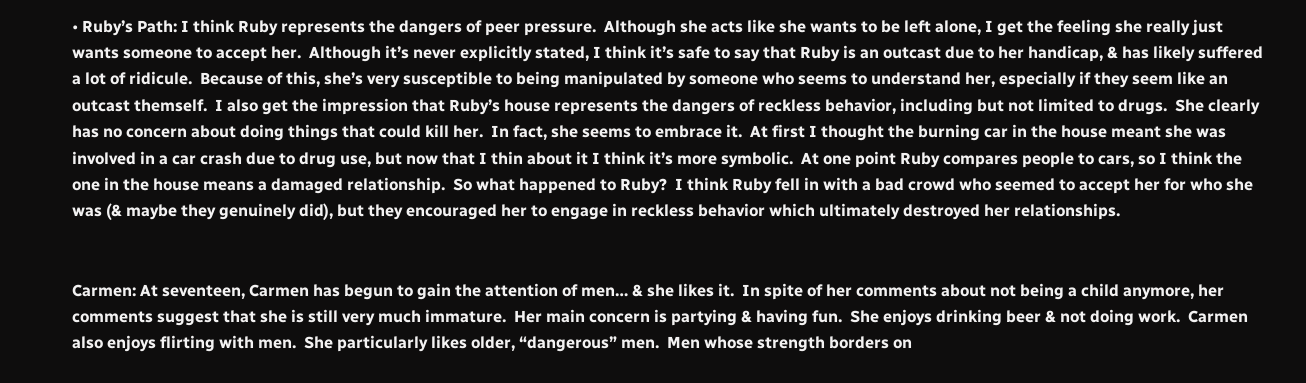• Ruby’s Path: I think Ruby represents the dangers of peer pressure.  Although she acts like she wants to be left alone, I get the feeling she really just wants someone to accept her.  Although it’s never explicitly stated, I think it’s safe to say that Ruby is an outcast due to her handicap, & has likely suffered a lot of ridicule.  Because of this, she’s very susceptible to being manipulated by someone who seems to understand her, especially if they seem like an outcast themself.  I also get the impression that Ruby’s house represents the dangers of reckless behavior, including but not limited to drugs.  She clearly has no concern about doing things that could kill her.  In fact, she seems to embrace it.  At first I thought the burning car in the house meant she was involved in a car crash due to drug use, but now that I thin about it I think it’s more symbolic.  At one point Ruby compares people to cars, so I think the one in the house means a damaged relationship.  So what happened to Ruby?  I think Ruby fell in with a bad crowd who seemed to accept her for who she was (& maybe they genuinely did), but they encouraged her to engage in reckless behavior which ultimately destroyed her relationships.


Carmen: At seventeen, Carmen has begun to gain the attention of men… & she likes it.  In spite of her comments about not being a child anymore, her comments suggest that she is still very much immature.  Her main concern is partying & having fun.  She enjoys drinking beer & not doing work.  Carmen also enjoys flirting with men.  She particularly likes older, “dangerous” men.  Men whose strength borders on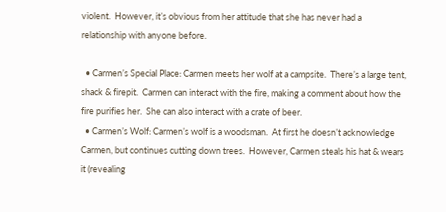violent.  However, it’s obvious from her attitude that she has never had a relationship with anyone before.

  • Carmen’s Special Place: Carmen meets her wolf at a campsite.  There’s a large tent, shack & firepit.  Carmen can interact with the fire, making a comment about how the fire purifies her.  She can also interact with a crate of beer.
  • Carmen’s Wolf: Carmen’s wolf is a woodsman.  At first he doesn’t acknowledge Carmen, but continues cutting down trees.  However, Carmen steals his hat & wears it (revealing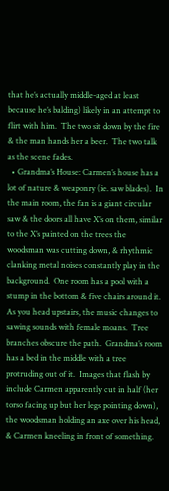that he’s actually middle-aged at least because he’s balding) likely in an attempt to flirt with him.  The two sit down by the fire & the man hands her a beer.  The two talk as the scene fades.
  • Grandma’s House: Carmen’s house has a lot of nature & weaponry (ie. saw blades).  In the main room, the fan is a giant circular saw & the doors all have X’s on them, similar to the X’s painted on the trees the woodsman was cutting down, & rhythmic clanking metal noises constantly play in the background.  One room has a pool with a stump in the bottom & five chairs around it.  As you head upstairs, the music changes to sawing sounds with female moans.  Tree branches obscure the path.  Grandma’s room has a bed in the middle with a tree protruding out of it.  Images that flash by include Carmen apparently cut in half (her torso facing up but her legs pointing down), the woodsman holding an axe over his head, & Carmen kneeling in front of something.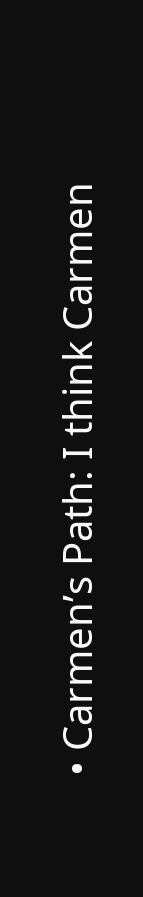• Carmen’s Path: I think Carmen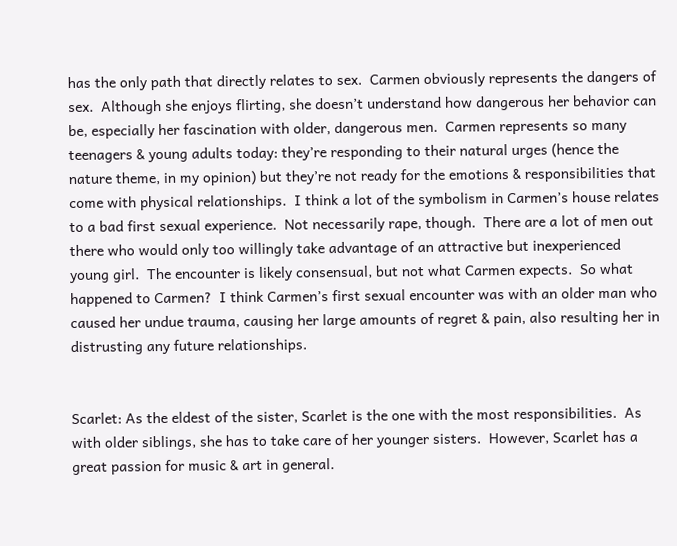has the only path that directly relates to sex.  Carmen obviously represents the dangers of sex.  Although she enjoys flirting, she doesn’t understand how dangerous her behavior can be, especially her fascination with older, dangerous men.  Carmen represents so many teenagers & young adults today: they’re responding to their natural urges (hence the nature theme, in my opinion) but they’re not ready for the emotions & responsibilities that come with physical relationships.  I think a lot of the symbolism in Carmen’s house relates to a bad first sexual experience.  Not necessarily rape, though.  There are a lot of men out there who would only too willingly take advantage of an attractive but inexperienced young girl.  The encounter is likely consensual, but not what Carmen expects.  So what happened to Carmen?  I think Carmen’s first sexual encounter was with an older man who caused her undue trauma, causing her large amounts of regret & pain, also resulting her in distrusting any future relationships.


Scarlet: As the eldest of the sister, Scarlet is the one with the most responsibilities.  As with older siblings, she has to take care of her younger sisters.  However, Scarlet has a great passion for music & art in general.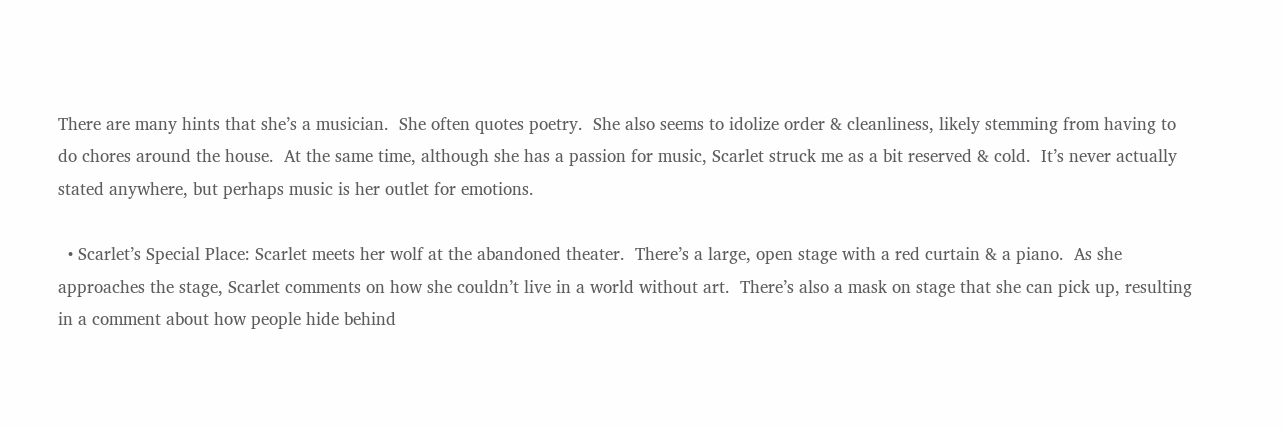There are many hints that she’s a musician.  She often quotes poetry.  She also seems to idolize order & cleanliness, likely stemming from having to do chores around the house.  At the same time, although she has a passion for music, Scarlet struck me as a bit reserved & cold.  It’s never actually stated anywhere, but perhaps music is her outlet for emotions.

  • Scarlet’s Special Place: Scarlet meets her wolf at the abandoned theater.  There’s a large, open stage with a red curtain & a piano.  As she approaches the stage, Scarlet comments on how she couldn’t live in a world without art.  There’s also a mask on stage that she can pick up, resulting in a comment about how people hide behind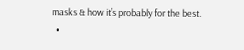masks & how it’s probably for the best.
  •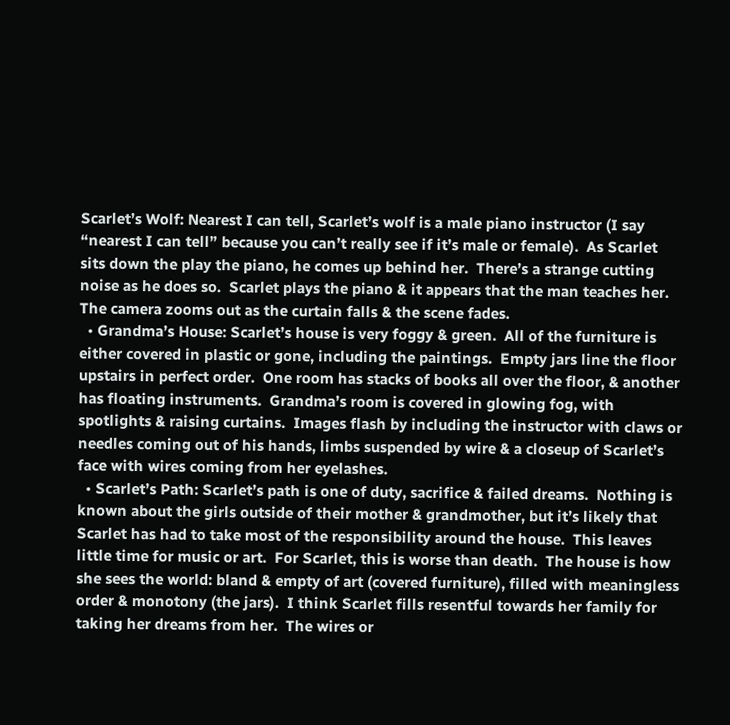Scarlet’s Wolf: Nearest I can tell, Scarlet’s wolf is a male piano instructor (I say “nearest I can tell” because you can’t really see if it’s male or female).  As Scarlet sits down the play the piano, he comes up behind her.  There’s a strange cutting noise as he does so.  Scarlet plays the piano & it appears that the man teaches her.  The camera zooms out as the curtain falls & the scene fades.
  • Grandma’s House: Scarlet’s house is very foggy & green.  All of the furniture is either covered in plastic or gone, including the paintings.  Empty jars line the floor upstairs in perfect order.  One room has stacks of books all over the floor, & another has floating instruments.  Grandma’s room is covered in glowing fog, with spotlights & raising curtains.  Images flash by including the instructor with claws or needles coming out of his hands, limbs suspended by wire & a closeup of Scarlet’s face with wires coming from her eyelashes.
  • Scarlet’s Path: Scarlet’s path is one of duty, sacrifice & failed dreams.  Nothing is known about the girls outside of their mother & grandmother, but it’s likely that Scarlet has had to take most of the responsibility around the house.  This leaves little time for music or art.  For Scarlet, this is worse than death.  The house is how she sees the world: bland & empty of art (covered furniture), filled with meaningless order & monotony (the jars).  I think Scarlet fills resentful towards her family for taking her dreams from her.  The wires or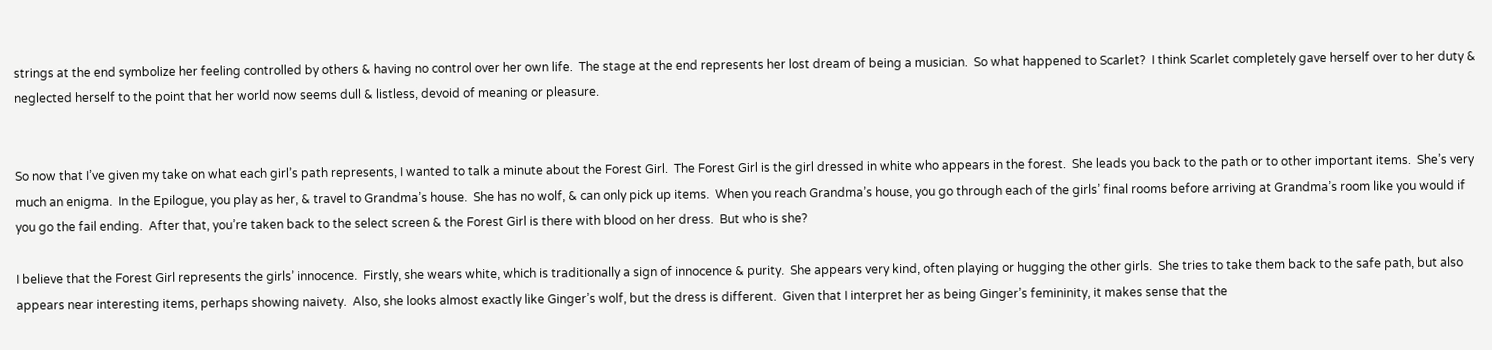strings at the end symbolize her feeling controlled by others & having no control over her own life.  The stage at the end represents her lost dream of being a musician.  So what happened to Scarlet?  I think Scarlet completely gave herself over to her duty & neglected herself to the point that her world now seems dull & listless, devoid of meaning or pleasure.


So now that I’ve given my take on what each girl’s path represents, I wanted to talk a minute about the Forest Girl.  The Forest Girl is the girl dressed in white who appears in the forest.  She leads you back to the path or to other important items.  She’s very much an enigma.  In the Epilogue, you play as her, & travel to Grandma’s house.  She has no wolf, & can only pick up items.  When you reach Grandma’s house, you go through each of the girls’ final rooms before arriving at Grandma’s room like you would if you go the fail ending.  After that, you’re taken back to the select screen & the Forest Girl is there with blood on her dress.  But who is she?

I believe that the Forest Girl represents the girls’ innocence.  Firstly, she wears white, which is traditionally a sign of innocence & purity.  She appears very kind, often playing or hugging the other girls.  She tries to take them back to the safe path, but also appears near interesting items, perhaps showing naivety.  Also, she looks almost exactly like Ginger’s wolf, but the dress is different.  Given that I interpret her as being Ginger’s femininity, it makes sense that the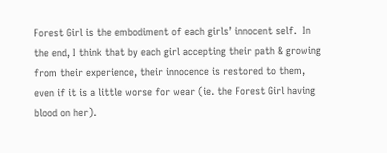Forest Girl is the embodiment of each girls’ innocent self.  In the end, I think that by each girl accepting their path & growing from their experience, their innocence is restored to them, even if it is a little worse for wear (ie. the Forest Girl having blood on her).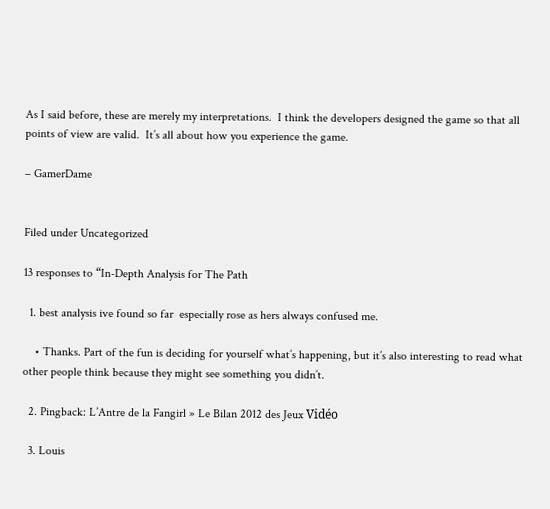As I said before, these are merely my interpretations.  I think the developers designed the game so that all points of view are valid.  It’s all about how you experience the game.

– GamerDame


Filed under Uncategorized

13 responses to “In-Depth Analysis for The Path

  1. best analysis ive found so far  especially rose as hers always confused me.

    • Thanks. Part of the fun is deciding for yourself what’s happening, but it’s also interesting to read what other people think because they might see something you didn’t.

  2. Pingback: L’Antre de la Fangirl » Le Bilan 2012 des Jeux Vidéo

  3. Louis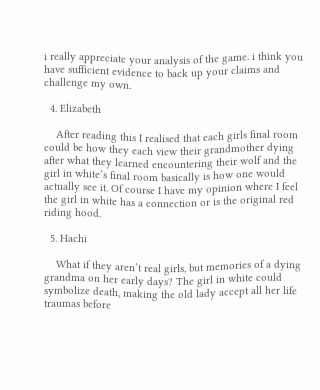i really appreciate your analysis of the game. i think you have sufficient evidence to back up your claims and challenge my own.

  4. Elizabeth

    After reading this I realised that each girls final room could be how they each view their grandmother dying after what they learned encountering their wolf and the girl in white’s final room basically is how one would actually see it. Of course I have my opinion where I feel the girl in white has a connection or is the original red riding hood.

  5. Hachi

    What if they aren’t real girls, but memories of a dying grandma on her early days? The girl in white could symbolize death, making the old lady accept all her life traumas before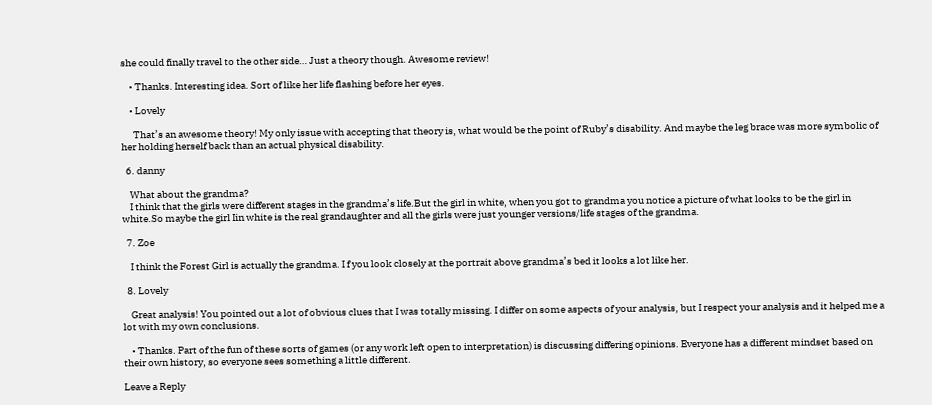she could finally travel to the other side… Just a theory though. Awesome review!

    • Thanks. Interesting idea. Sort of like her life flashing before her eyes.

    • Lovely

      That’s an awesome theory! My only issue with accepting that theory is, what would be the point of Ruby’s disability. And maybe the leg brace was more symbolic of her holding herself back than an actual physical disability.

  6. danny

    What about the grandma?
    I think that the girls were different stages in the grandma’s life.But the girl in white, when you got to grandma you notice a picture of what looks to be the girl in white.So maybe the girl Iin white is the real grandaughter and all the girls were just younger versions/life stages of the grandma.

  7. Zoe

    I think the Forest Girl is actually the grandma. I f you look closely at the portrait above grandma’s bed it looks a lot like her.

  8. Lovely

    Great analysis! You pointed out a lot of obvious clues that I was totally missing. I differ on some aspects of your analysis, but I respect your analysis and it helped me a lot with my own conclusions.

    • Thanks. Part of the fun of these sorts of games (or any work left open to interpretation) is discussing differing opinions. Everyone has a different mindset based on their own history, so everyone sees something a little different.

Leave a Reply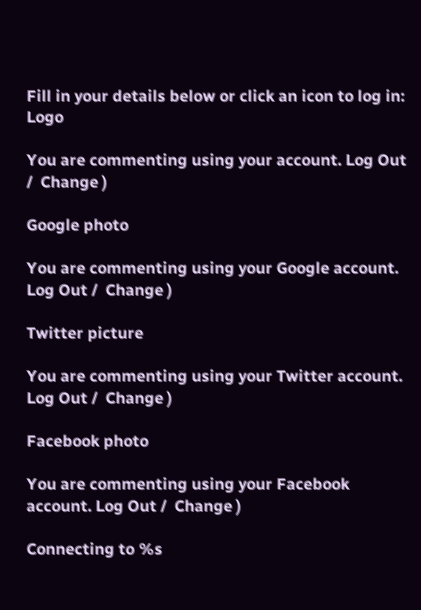Fill in your details below or click an icon to log in: Logo

You are commenting using your account. Log Out /  Change )

Google photo

You are commenting using your Google account. Log Out /  Change )

Twitter picture

You are commenting using your Twitter account. Log Out /  Change )

Facebook photo

You are commenting using your Facebook account. Log Out /  Change )

Connecting to %s